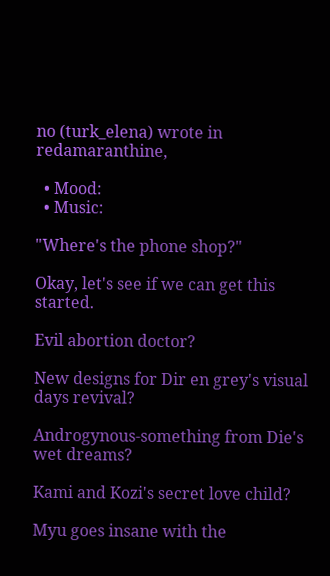no (turk_elena) wrote in redamaranthine,

  • Mood:
  • Music:

"Where's the phone shop?"

Okay, let's see if we can get this started.

Evil abortion doctor?

New designs for Dir en grey's visual days revival?

Androgynous-something from Die's wet dreams?

Kami and Kozi's secret love child?

Myu goes insane with the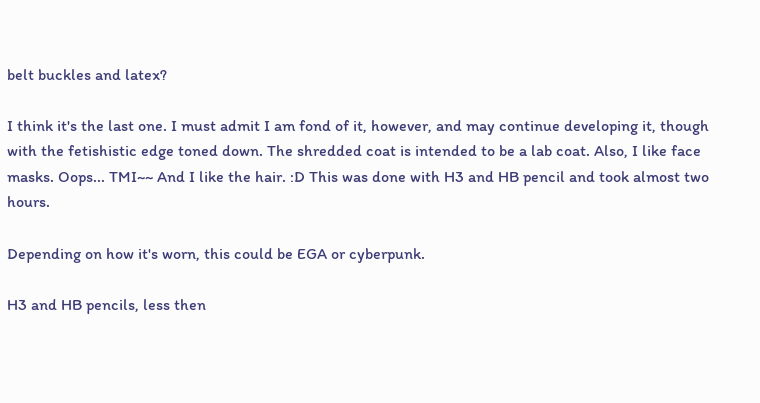belt buckles and latex?

I think it's the last one. I must admit I am fond of it, however, and may continue developing it, though with the fetishistic edge toned down. The shredded coat is intended to be a lab coat. Also, I like face masks. Oops... TMI~~ And I like the hair. :D This was done with H3 and HB pencil and took almost two hours.

Depending on how it's worn, this could be EGA or cyberpunk.

H3 and HB pencils, less then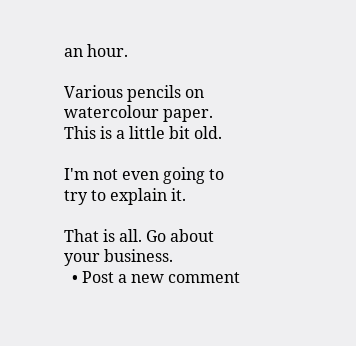an hour.

Various pencils on watercolour paper. This is a little bit old.

I'm not even going to try to explain it.

That is all. Go about your business.
  • Post a new comment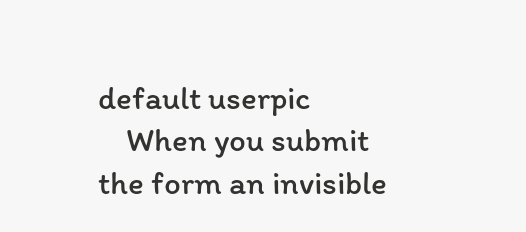default userpic
    When you submit the form an invisible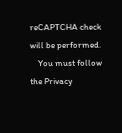reCAPTCHA check will be performed.
    You must follow the Privacy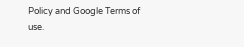Policy and Google Terms of use.